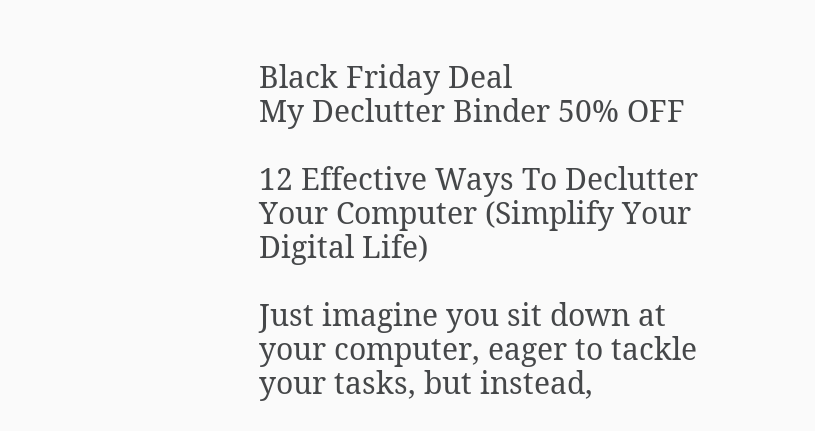Black Friday Deal
My Declutter Binder 50% OFF

12 Effective Ways To Declutter Your Computer (Simplify Your Digital Life)

Just imagine you sit down at your computer, eager to tackle your tasks, but instead,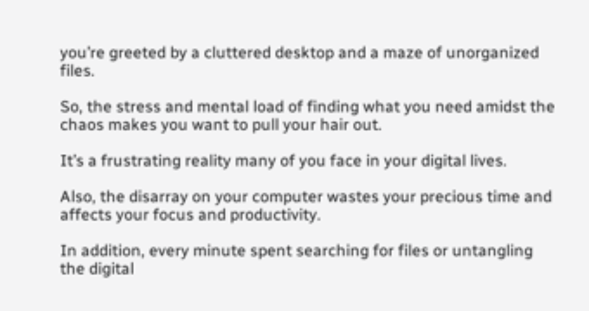you’re greeted by a cluttered desktop and a maze of unorganized files.

So, the stress and mental load of finding what you need amidst the chaos makes you want to pull your hair out.

It’s a frustrating reality many of you face in your digital lives.

Also, the disarray on your computer wastes your precious time and affects your focus and productivity.

In addition, every minute spent searching for files or untangling the digital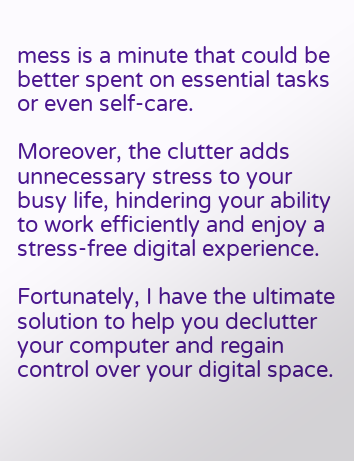mess is a minute that could be better spent on essential tasks or even self-care.

Moreover, the clutter adds unnecessary stress to your busy life, hindering your ability to work efficiently and enjoy a stress-free digital experience.

Fortunately, I have the ultimate solution to help you declutter your computer and regain control over your digital space.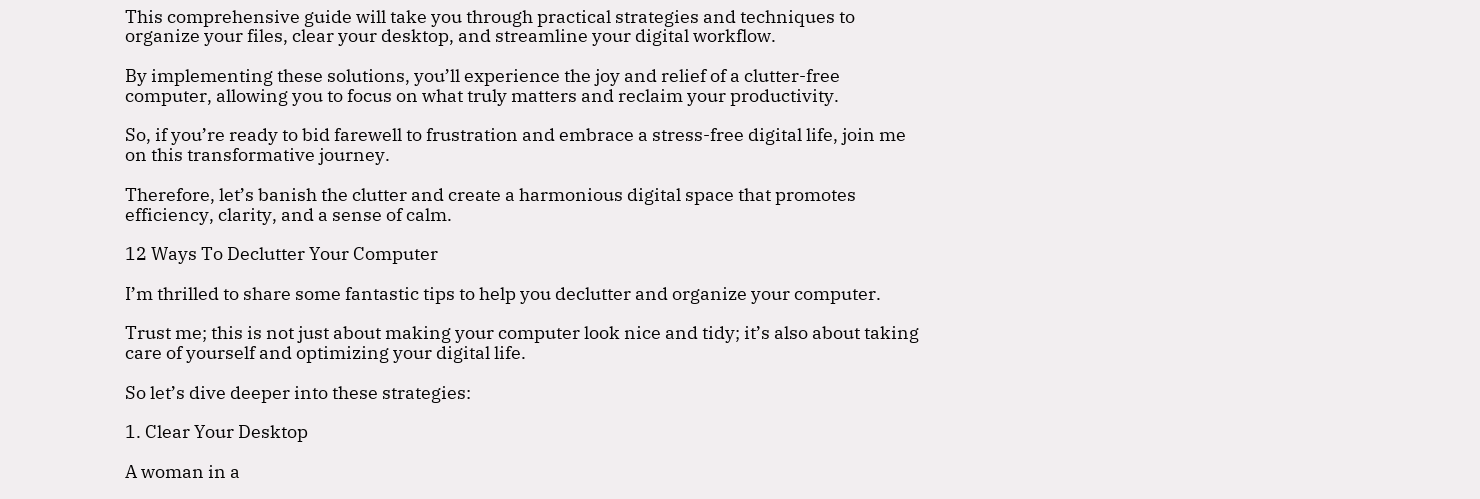This comprehensive guide will take you through practical strategies and techniques to organize your files, clear your desktop, and streamline your digital workflow.

By implementing these solutions, you’ll experience the joy and relief of a clutter-free computer, allowing you to focus on what truly matters and reclaim your productivity.

So, if you’re ready to bid farewell to frustration and embrace a stress-free digital life, join me on this transformative journey.

Therefore, let’s banish the clutter and create a harmonious digital space that promotes efficiency, clarity, and a sense of calm.

12 Ways To Declutter Your Computer

I’m thrilled to share some fantastic tips to help you declutter and organize your computer.

Trust me; this is not just about making your computer look nice and tidy; it’s also about taking care of yourself and optimizing your digital life.

So let’s dive deeper into these strategies:

1. Clear Your Desktop

A woman in a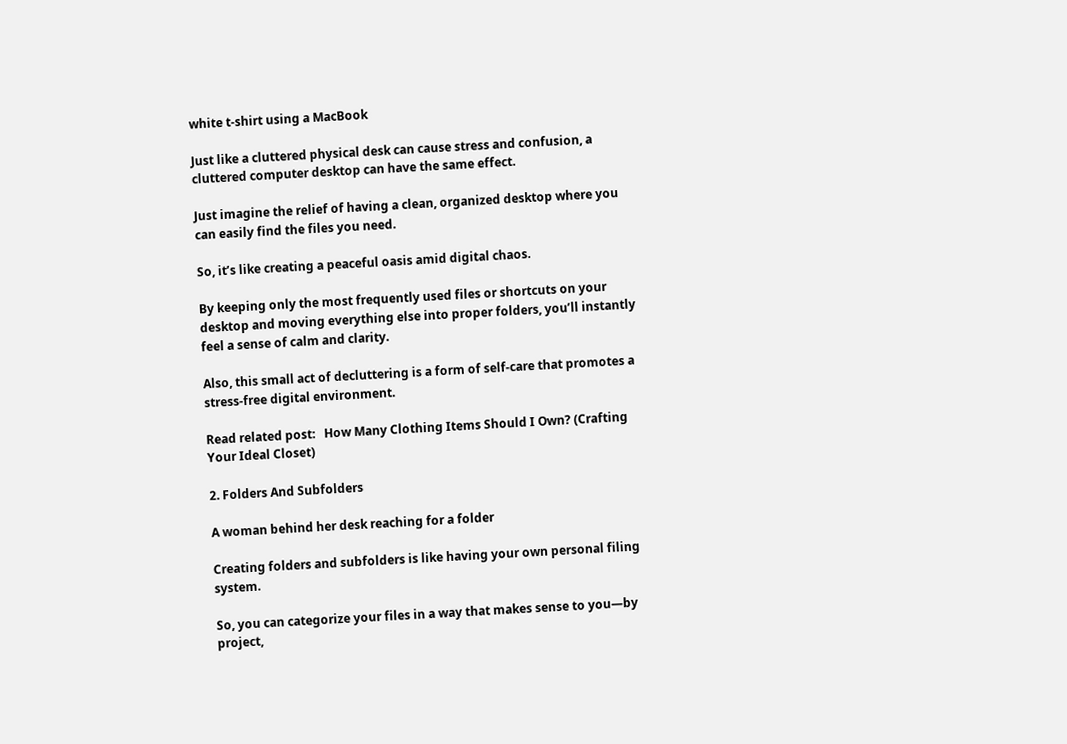white t-shirt using a MacBook

Just like a cluttered physical desk can cause stress and confusion, a cluttered computer desktop can have the same effect.

Just imagine the relief of having a clean, organized desktop where you can easily find the files you need.

So, it’s like creating a peaceful oasis amid digital chaos.

By keeping only the most frequently used files or shortcuts on your desktop and moving everything else into proper folders, you’ll instantly feel a sense of calm and clarity.

Also, this small act of decluttering is a form of self-care that promotes a stress-free digital environment.

Read related post:   How Many Clothing Items Should I Own? (Crafting Your Ideal Closet)

2. Folders And Subfolders

A woman behind her desk reaching for a folder

Creating folders and subfolders is like having your own personal filing system.

So, you can categorize your files in a way that makes sense to you—by project,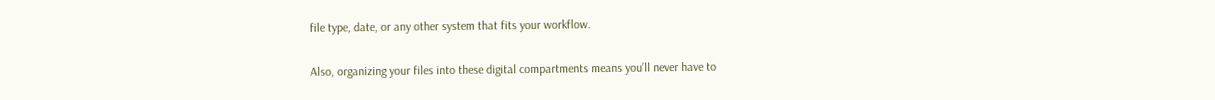file type, date, or any other system that fits your workflow.

Also, organizing your files into these digital compartments means you’ll never have to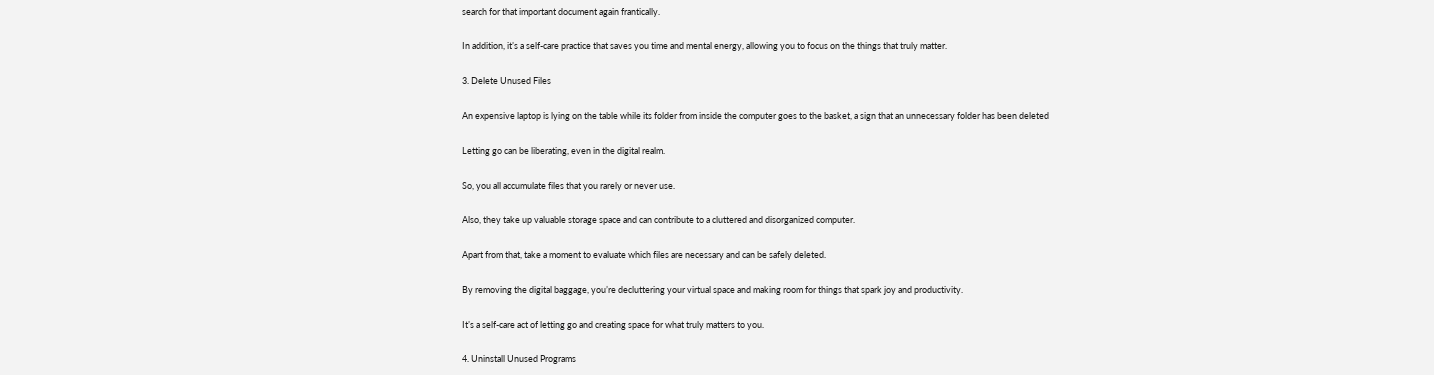search for that important document again frantically.

In addition, it’s a self-care practice that saves you time and mental energy, allowing you to focus on the things that truly matter.

3. Delete Unused Files

An expensive laptop is lying on the table while its folder from inside the computer goes to the basket, a sign that an unnecessary folder has been deleted

Letting go can be liberating, even in the digital realm.

So, you all accumulate files that you rarely or never use.

Also, they take up valuable storage space and can contribute to a cluttered and disorganized computer.

Apart from that, take a moment to evaluate which files are necessary and can be safely deleted.

By removing the digital baggage, you’re decluttering your virtual space and making room for things that spark joy and productivity.

It’s a self-care act of letting go and creating space for what truly matters to you.

4. Uninstall Unused Programs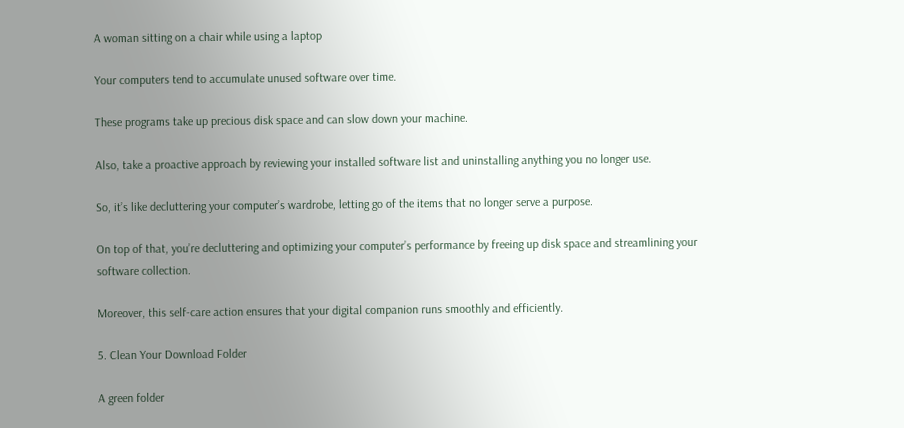A woman sitting on a chair while using a laptop

Your computers tend to accumulate unused software over time.

These programs take up precious disk space and can slow down your machine.

Also, take a proactive approach by reviewing your installed software list and uninstalling anything you no longer use.

So, it’s like decluttering your computer’s wardrobe, letting go of the items that no longer serve a purpose.

On top of that, you’re decluttering and optimizing your computer’s performance by freeing up disk space and streamlining your software collection.

Moreover, this self-care action ensures that your digital companion runs smoothly and efficiently.

5. Clean Your Download Folder

A green folder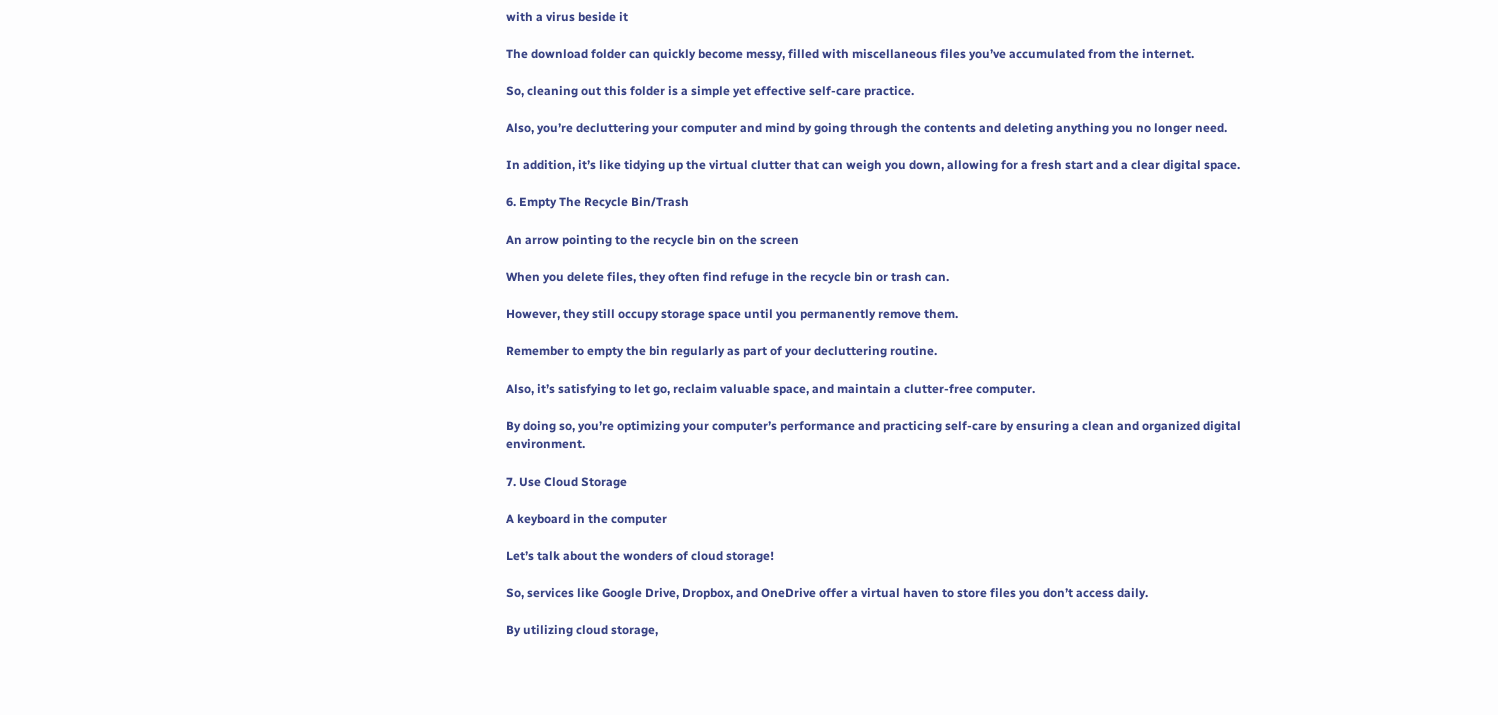with a virus beside it

The download folder can quickly become messy, filled with miscellaneous files you’ve accumulated from the internet.

So, cleaning out this folder is a simple yet effective self-care practice.

Also, you’re decluttering your computer and mind by going through the contents and deleting anything you no longer need.

In addition, it’s like tidying up the virtual clutter that can weigh you down, allowing for a fresh start and a clear digital space.

6. Empty The Recycle Bin/Trash

An arrow pointing to the recycle bin on the screen

When you delete files, they often find refuge in the recycle bin or trash can.

However, they still occupy storage space until you permanently remove them.

Remember to empty the bin regularly as part of your decluttering routine.

Also, it’s satisfying to let go, reclaim valuable space, and maintain a clutter-free computer.

By doing so, you’re optimizing your computer’s performance and practicing self-care by ensuring a clean and organized digital environment.

7. Use Cloud Storage

A keyboard in the computer

Let’s talk about the wonders of cloud storage!

So, services like Google Drive, Dropbox, and OneDrive offer a virtual haven to store files you don’t access daily.

By utilizing cloud storage,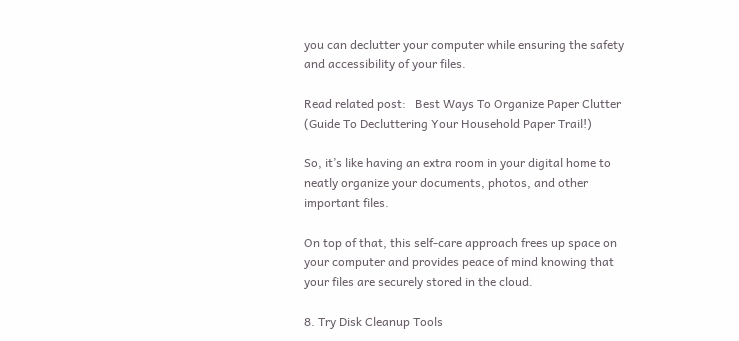you can declutter your computer while ensuring the safety and accessibility of your files.

Read related post:   Best Ways To Organize Paper Clutter (Guide To Decluttering Your Household Paper Trail!)

So, it’s like having an extra room in your digital home to neatly organize your documents, photos, and other important files.

On top of that, this self-care approach frees up space on your computer and provides peace of mind knowing that your files are securely stored in the cloud.

8. Try Disk Cleanup Tools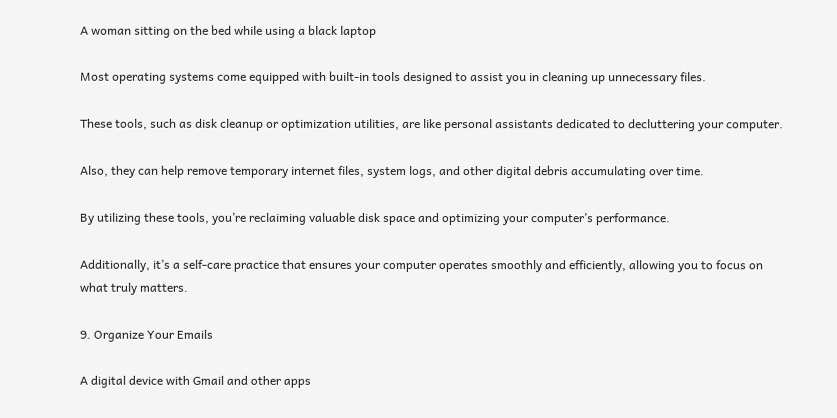A woman sitting on the bed while using a black laptop

Most operating systems come equipped with built-in tools designed to assist you in cleaning up unnecessary files.

These tools, such as disk cleanup or optimization utilities, are like personal assistants dedicated to decluttering your computer.

Also, they can help remove temporary internet files, system logs, and other digital debris accumulating over time.

By utilizing these tools, you’re reclaiming valuable disk space and optimizing your computer’s performance.

Additionally, it’s a self-care practice that ensures your computer operates smoothly and efficiently, allowing you to focus on what truly matters.

9. Organize Your Emails

A digital device with Gmail and other apps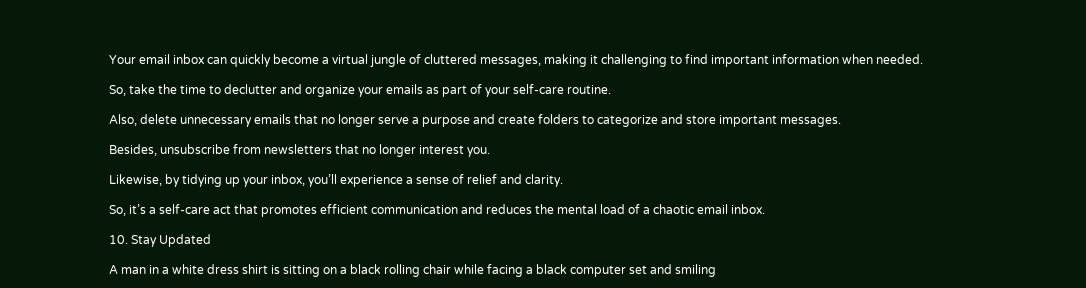Your email inbox can quickly become a virtual jungle of cluttered messages, making it challenging to find important information when needed.

So, take the time to declutter and organize your emails as part of your self-care routine.

Also, delete unnecessary emails that no longer serve a purpose and create folders to categorize and store important messages.

Besides, unsubscribe from newsletters that no longer interest you.

Likewise, by tidying up your inbox, you’ll experience a sense of relief and clarity.

So, it’s a self-care act that promotes efficient communication and reduces the mental load of a chaotic email inbox.

10. Stay Updated

A man in a white dress shirt is sitting on a black rolling chair while facing a black computer set and smiling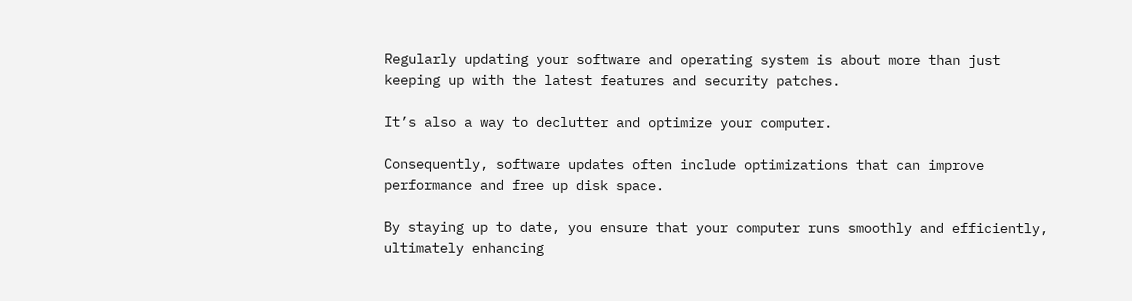Regularly updating your software and operating system is about more than just keeping up with the latest features and security patches.

It’s also a way to declutter and optimize your computer.

Consequently, software updates often include optimizations that can improve performance and free up disk space.

By staying up to date, you ensure that your computer runs smoothly and efficiently, ultimately enhancing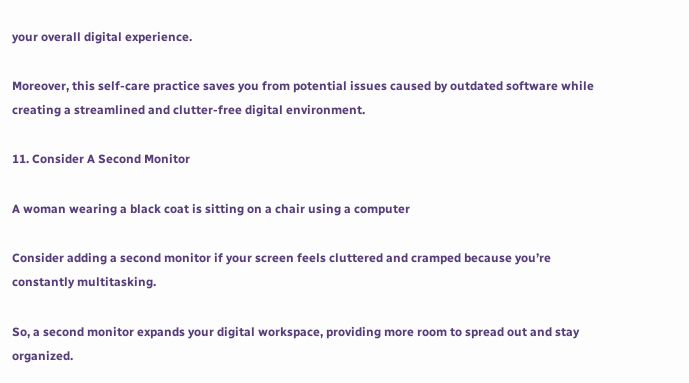your overall digital experience.

Moreover, this self-care practice saves you from potential issues caused by outdated software while creating a streamlined and clutter-free digital environment.

11. Consider A Second Monitor

A woman wearing a black coat is sitting on a chair using a computer

Consider adding a second monitor if your screen feels cluttered and cramped because you’re constantly multitasking.

So, a second monitor expands your digital workspace, providing more room to spread out and stay organized.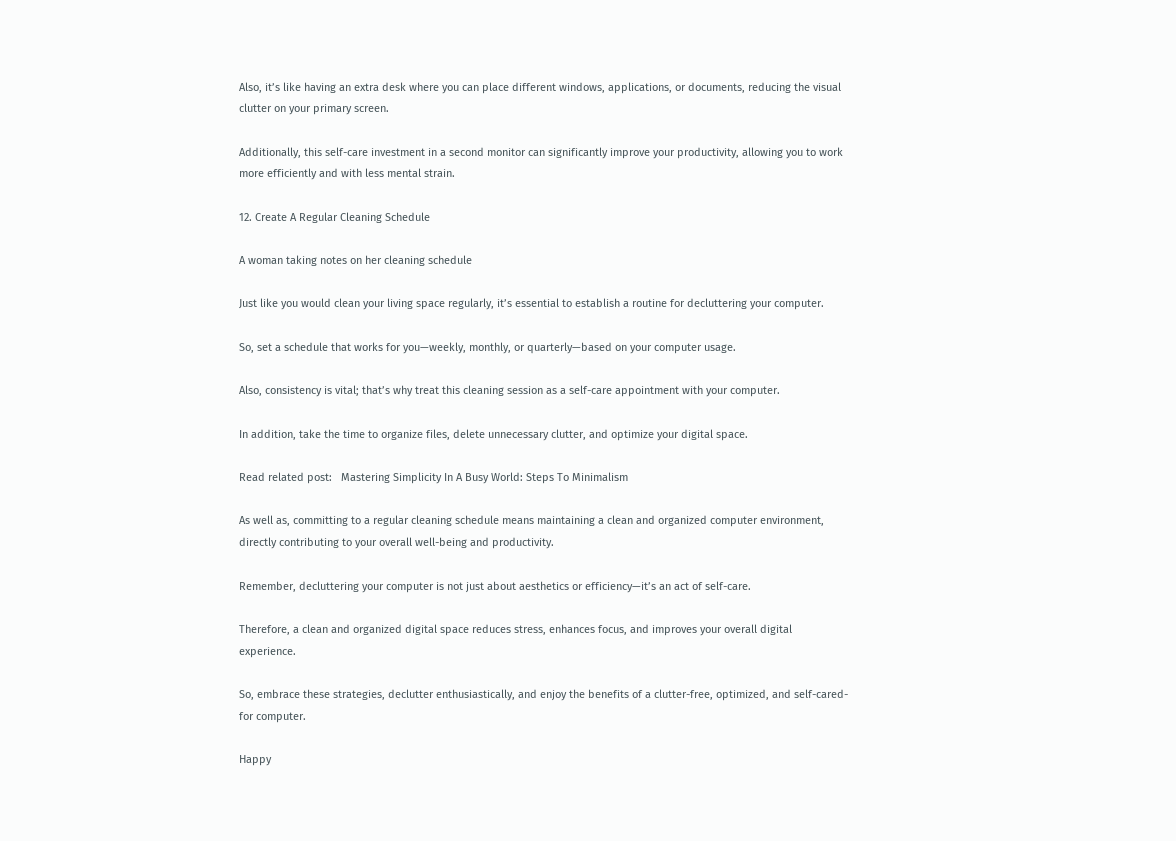Also, it’s like having an extra desk where you can place different windows, applications, or documents, reducing the visual clutter on your primary screen.

Additionally, this self-care investment in a second monitor can significantly improve your productivity, allowing you to work more efficiently and with less mental strain.

12. Create A Regular Cleaning Schedule

A woman taking notes on her cleaning schedule

Just like you would clean your living space regularly, it’s essential to establish a routine for decluttering your computer.

So, set a schedule that works for you—weekly, monthly, or quarterly—based on your computer usage.

Also, consistency is vital; that’s why treat this cleaning session as a self-care appointment with your computer.

In addition, take the time to organize files, delete unnecessary clutter, and optimize your digital space.

Read related post:   Mastering Simplicity In A Busy World: Steps To Minimalism

As well as, committing to a regular cleaning schedule means maintaining a clean and organized computer environment, directly contributing to your overall well-being and productivity.

Remember, decluttering your computer is not just about aesthetics or efficiency—it’s an act of self-care.

Therefore, a clean and organized digital space reduces stress, enhances focus, and improves your overall digital experience.

So, embrace these strategies, declutter enthusiastically, and enjoy the benefits of a clutter-free, optimized, and self-cared-for computer.

Happy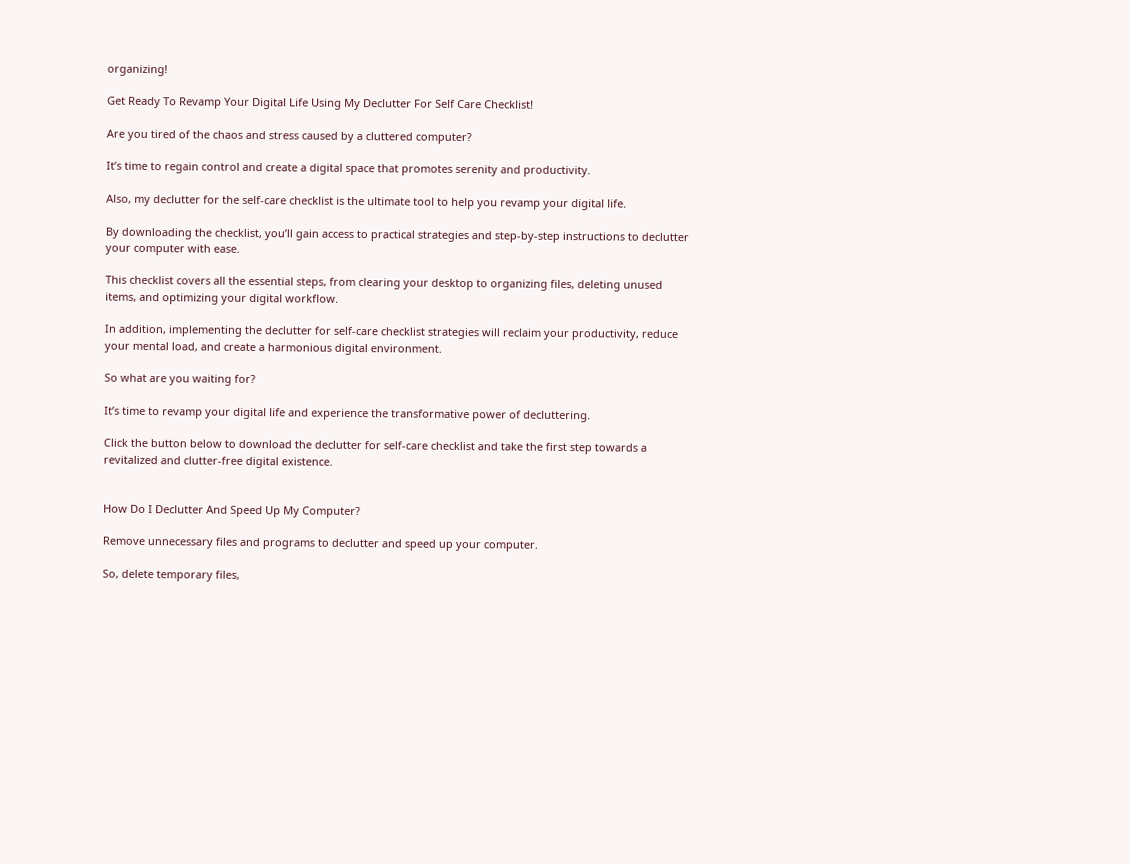organizing!

Get Ready To Revamp Your Digital Life Using My Declutter For Self Care Checklist!

Are you tired of the chaos and stress caused by a cluttered computer?

It’s time to regain control and create a digital space that promotes serenity and productivity.

Also, my declutter for the self-care checklist is the ultimate tool to help you revamp your digital life.

By downloading the checklist, you’ll gain access to practical strategies and step-by-step instructions to declutter your computer with ease.

This checklist covers all the essential steps, from clearing your desktop to organizing files, deleting unused items, and optimizing your digital workflow.

In addition, implementing the declutter for self-care checklist strategies will reclaim your productivity, reduce your mental load, and create a harmonious digital environment.

So what are you waiting for?

It’s time to revamp your digital life and experience the transformative power of decluttering.

Click the button below to download the declutter for self-care checklist and take the first step towards a revitalized and clutter-free digital existence.


How Do I Declutter And Speed Up My Computer?

Remove unnecessary files and programs to declutter and speed up your computer.

So, delete temporary files,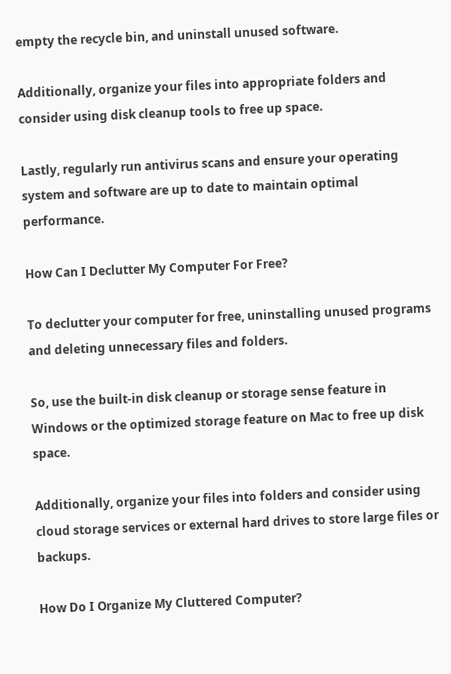empty the recycle bin, and uninstall unused software.

Additionally, organize your files into appropriate folders and consider using disk cleanup tools to free up space.

Lastly, regularly run antivirus scans and ensure your operating system and software are up to date to maintain optimal performance.

How Can I Declutter My Computer For Free?

To declutter your computer for free, uninstalling unused programs and deleting unnecessary files and folders.

So, use the built-in disk cleanup or storage sense feature in Windows or the optimized storage feature on Mac to free up disk space.

Additionally, organize your files into folders and consider using cloud storage services or external hard drives to store large files or backups.

How Do I Organize My Cluttered Computer?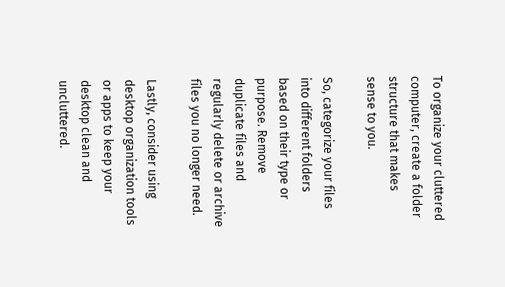To organize your cluttered computer, create a folder structure that makes sense to you.

So, categorize your files into different folders based on their type or purpose. Remove duplicate files and regularly delete or archive files you no longer need.

Lastly, consider using desktop organization tools or apps to keep your desktop clean and uncluttered.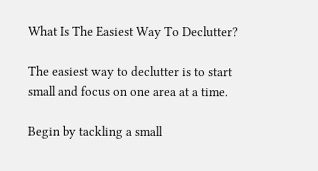What Is The Easiest Way To Declutter?

The easiest way to declutter is to start small and focus on one area at a time.

Begin by tackling a small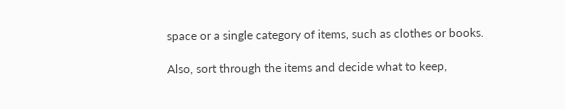space or a single category of items, such as clothes or books.

Also, sort through the items and decide what to keep,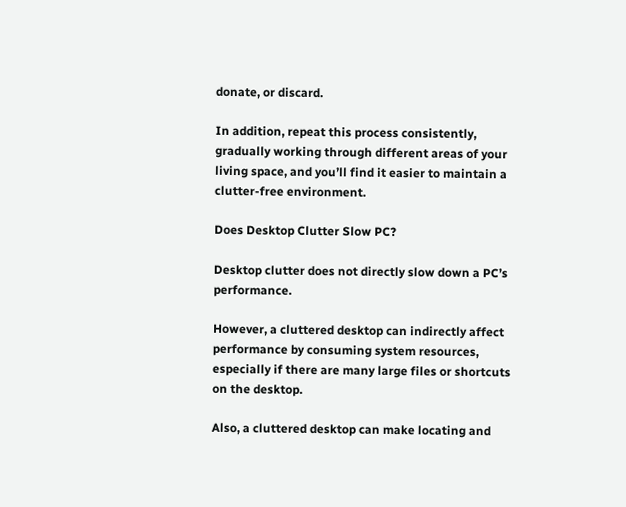donate, or discard.

In addition, repeat this process consistently, gradually working through different areas of your living space, and you’ll find it easier to maintain a clutter-free environment.

Does Desktop Clutter Slow PC?

Desktop clutter does not directly slow down a PC’s performance.

However, a cluttered desktop can indirectly affect performance by consuming system resources, especially if there are many large files or shortcuts on the desktop.

Also, a cluttered desktop can make locating and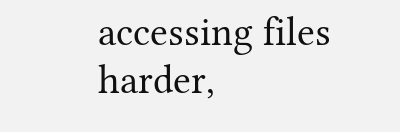accessing files harder,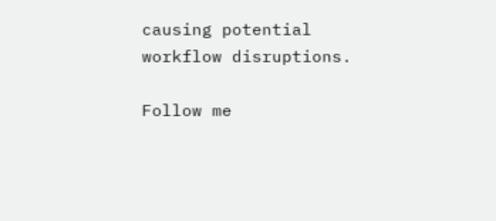causing potential workflow disruptions.

Follow me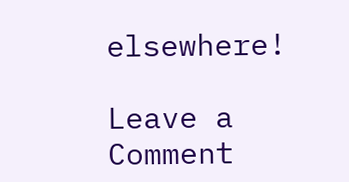elsewhere!

Leave a Comment